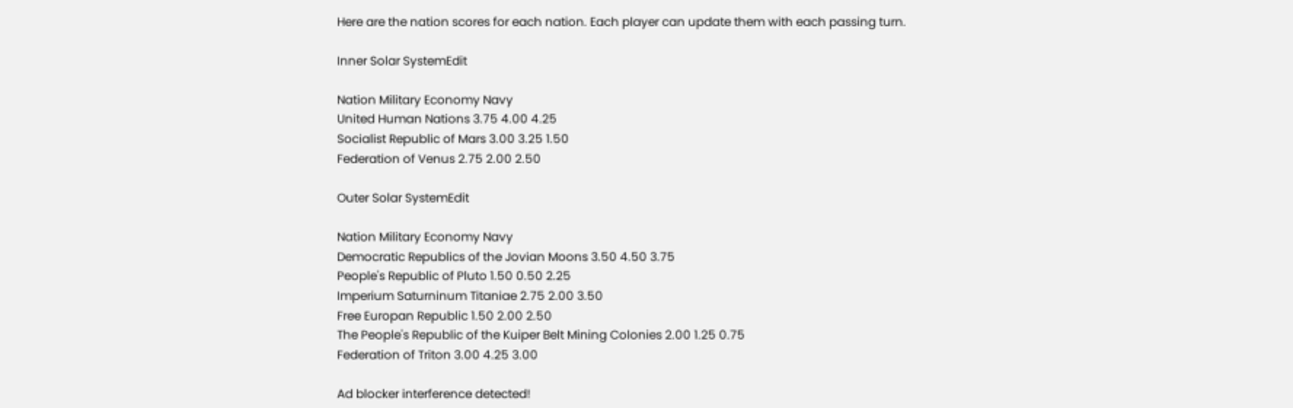Here are the nation scores for each nation. Each player can update them with each passing turn.

Inner Solar SystemEdit

Nation Military Economy Navy
United Human Nations 3.75 4.00 4.25
Socialist Republic of Mars 3.00 3.25 1.50
Federation of Venus 2.75 2.00 2.50

Outer Solar SystemEdit

Nation Military Economy Navy
Democratic Republics of the Jovian Moons 3.50 4.50 3.75
People's Republic of Pluto 1.50 0.50 2.25
Imperium Saturninum Titaniae 2.75 2.00 3.50
Free Europan Republic 1.50 2.00 2.50
The People's Republic of the Kuiper Belt Mining Colonies 2.00 1.25 0.75
Federation of Triton 3.00 4.25 3.00

Ad blocker interference detected!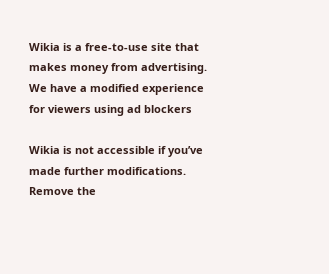Wikia is a free-to-use site that makes money from advertising. We have a modified experience for viewers using ad blockers

Wikia is not accessible if you’ve made further modifications. Remove the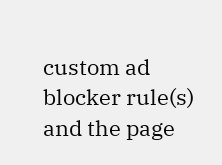custom ad blocker rule(s) and the page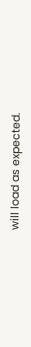will load as expected.